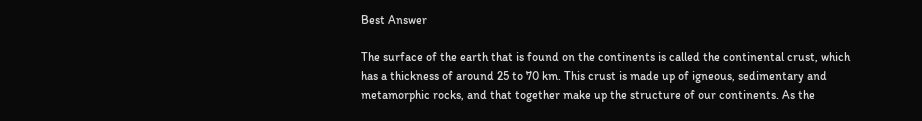Best Answer

The surface of the earth that is found on the continents is called the continental crust, which has a thickness of around 25 to 70 km. This crust is made up of igneous, sedimentary and metamorphic rocks, and that together make up the structure of our continents. As the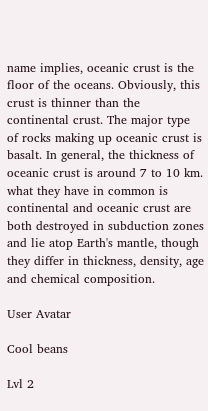name implies, oceanic crust is the floor of the oceans. Obviously, this crust is thinner than the continental crust. The major type of rocks making up oceanic crust is basalt. In general, the thickness of oceanic crust is around 7 to 10 km. what they have in common is continental and oceanic crust are both destroyed in subduction zones and lie atop Earth's mantle, though they differ in thickness, density, age and chemical composition.

User Avatar

Cool beans

Lvl 2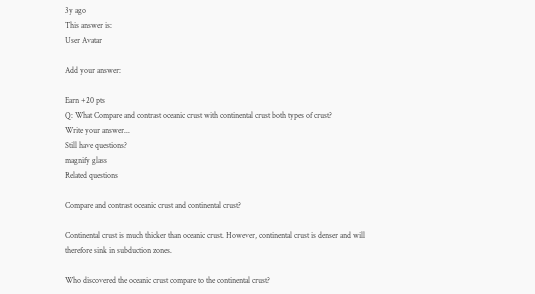3y ago
This answer is:
User Avatar

Add your answer:

Earn +20 pts
Q: What Compare and contrast oceanic crust with continental crust both types of crust?
Write your answer...
Still have questions?
magnify glass
Related questions

Compare and contrast oceanic crust and continental crust?

Continental crust is much thicker than oceanic crust. However, continental crust is denser and will therefore sink in subduction zones.

Who discovered the oceanic crust compare to the continental crust?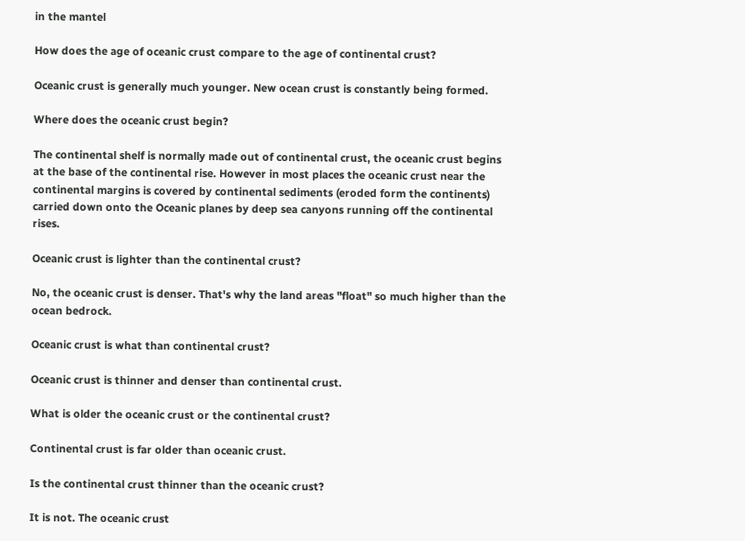in the mantel

How does the age of oceanic crust compare to the age of continental crust?

Oceanic crust is generally much younger. New ocean crust is constantly being formed.

Where does the oceanic crust begin?

The continental shelf is normally made out of continental crust, the oceanic crust begins at the base of the continental rise. However in most places the oceanic crust near the continental margins is covered by continental sediments (eroded form the continents) carried down onto the Oceanic planes by deep sea canyons running off the continental rises.

Oceanic crust is lighter than the continental crust?

No, the oceanic crust is denser. That's why the land areas "float" so much higher than the ocean bedrock.

Oceanic crust is what than continental crust?

Oceanic crust is thinner and denser than continental crust.

What is older the oceanic crust or the continental crust?

Continental crust is far older than oceanic crust.

Is the continental crust thinner than the oceanic crust?

It is not. The oceanic crust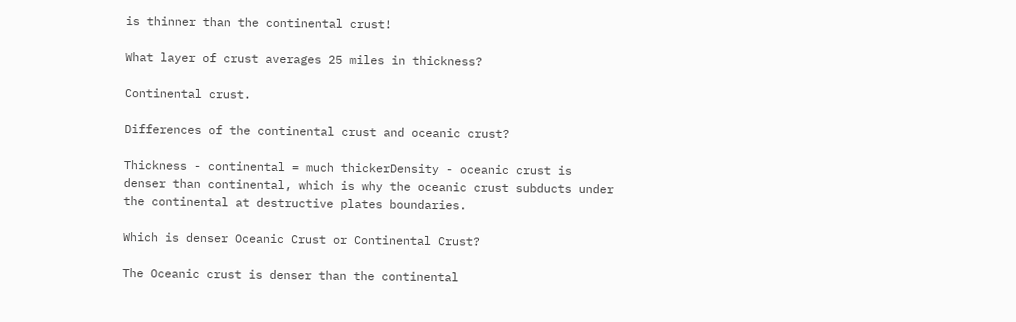is thinner than the continental crust!

What layer of crust averages 25 miles in thickness?

Continental crust.

Differences of the continental crust and oceanic crust?

Thickness - continental = much thickerDensity - oceanic crust is denser than continental, which is why the oceanic crust subducts under the continental at destructive plates boundaries.

Which is denser Oceanic Crust or Continental Crust?

The Oceanic crust is denser than the continental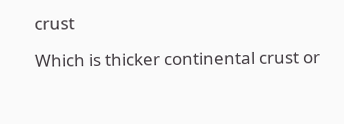crust

Which is thicker continental crust or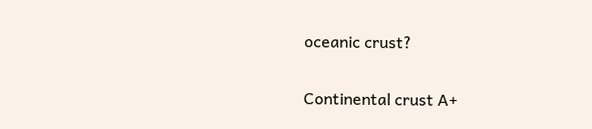oceanic crust?

Continental crust A+